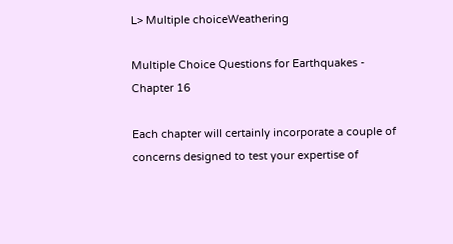L> Multiple choiceWeathering

Multiple Choice Questions for Earthquakes - Chapter 16

Each chapter will certainly incorporate a couple of concerns designed to test your expertise of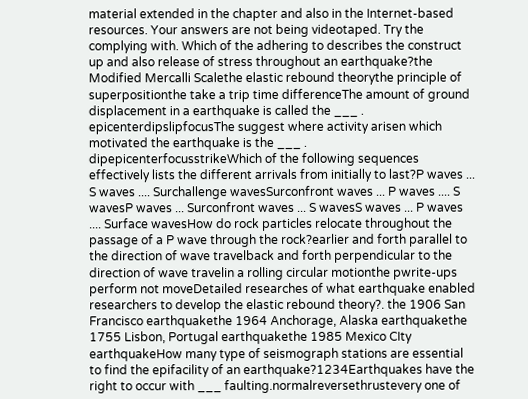material extended in the chapter and also in the Internet-based resources. Your answers are not being videotaped. Try the complying with. Which of the adhering to describes the construct up and also release of stress throughout an earthquake?the Modified Mercalli Scalethe elastic rebound theorythe principle of superpositionthe take a trip time differenceThe amount of ground displacement in a earthquake is called the ___ . epicenterdipslipfocusThe suggest where activity arisen which motivated the earthquake is the ___ . dipepicenterfocusstrikeWhich of the following sequences effectively lists the different arrivals from initially to last?P waves ... S waves .... Surchallenge wavesSurconfront waves ... P waves .... S wavesP waves ... Surconfront waves ... S wavesS waves ... P waves .... Surface wavesHow do rock particles relocate throughout the passage of a P wave through the rock?earlier and forth parallel to the direction of wave travelback and forth perpendicular to the direction of wave travelin a rolling circular motionthe pwrite-ups perform not moveDetailed researches of what earthquake enabled researchers to develop the elastic rebound theory?. the 1906 San Francisco earthquakethe 1964 Anchorage, Alaska earthquakethe 1755 Lisbon, Portugal earthquakethe 1985 Mexico CIty earthquakeHow many type of seismograph stations are essential to find the epifacility of an earthquake?1234Earthquakes have the right to occur with ___ faulting.normalreversethrustevery one of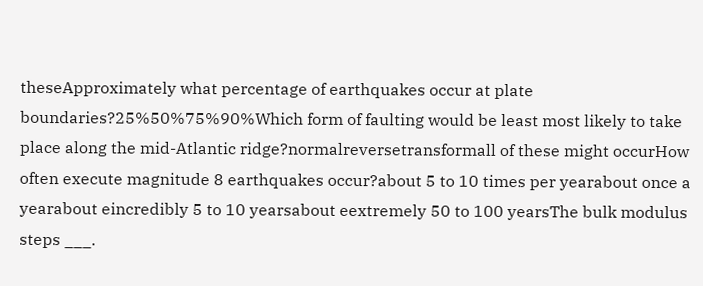theseApproximately what percentage of earthquakes occur at plate boundaries?25%50%75%90%Which form of faulting would be least most likely to take place along the mid-Atlantic ridge?normalreversetransformall of these might occurHow often execute magnitude 8 earthquakes occur?about 5 to 10 times per yearabout once a yearabout eincredibly 5 to 10 yearsabout eextremely 50 to 100 yearsThe bulk modulus steps ___.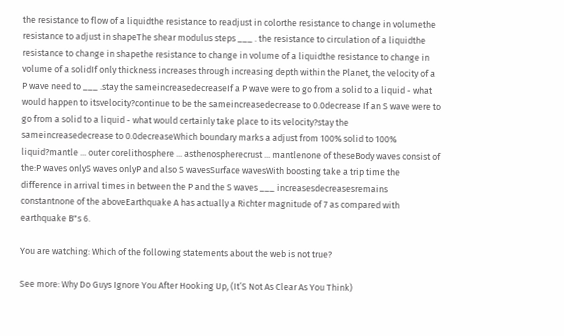the resistance to flow of a liquidthe resistance to readjust in colorthe resistance to change in volumethe resistance to adjust in shapeThe shear modulus steps ___ . the resistance to circulation of a liquidthe resistance to change in shapethe resistance to change in volume of a liquidthe resistance to change in volume of a solidIf only thickness increases through increasing depth within the Planet, the velocity of a P wave need to ___ .stay the sameincreasedecreaseIf a P wave were to go from a solid to a liquid - what would happen to itsvelocity?continue to be the sameincreasedecrease to 0.0decrease If an S wave were to go from a solid to a liquid - what would certainly take place to its velocity?stay the sameincreasedecrease to 0.0decreaseWhich boundary marks a adjust from 100% solid to 100% liquid?mantle ... outer corelithosphere ... asthenospherecrust ... mantlenone of theseBody waves consist of the:P waves onlyS waves onlyP and also S wavesSurface wavesWith boosting take a trip time the difference in arrival times in between the P and the S waves ___ increasesdecreasesremains constantnone of the aboveEarthquake A has actually a Richter magnitude of 7 as compared with earthquake B"s 6.

You are watching: Which of the following statements about the web is not true?

See more: Why Do Guys Ignore You After Hooking Up, (It’S Not As Clear As You Think)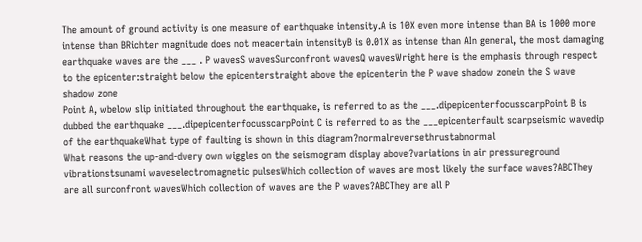The amount of ground activity is one measure of earthquake intensity.A is 10X even more intense than BA is 1000 more intense than BRichter magnitude does not meacertain intensityB is 0.01X as intense than AIn general, the most damaging earthquake waves are the ___ . P wavesS wavesSurconfront wavesQ wavesWright here is the emphasis through respect to the epicenter:straight below the epicenterstraight above the epicenterin the P wave shadow zonein the S wave shadow zone
Point A, wbelow slip initiated throughout the earthquake, is referred to as the ___.dipepicenterfocusscarpPoint B is dubbed the earthquake ___.dipepicenterfocusscarpPoint C is referred to as the ___epicenterfault scarpseismic wavedip of the earthquakeWhat type of faulting is shown in this diagram?normalreversethrustabnormal
What reasons the up-and-dvery own wiggles on the seismogram display above?variations in air pressureground vibrationstsunami waveselectromagnetic pulsesWhich collection of waves are most likely the surface waves?ABCThey are all surconfront wavesWhich collection of waves are the P waves?ABCThey are all P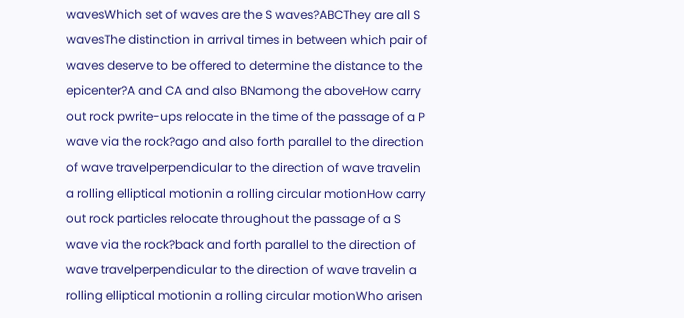wavesWhich set of waves are the S waves?ABCThey are all S wavesThe distinction in arrival times in between which pair of waves deserve to be offered to determine the distance to the epicenter?A and CA and also BNamong the aboveHow carry out rock pwrite-ups relocate in the time of the passage of a P wave via the rock?ago and also forth parallel to the direction of wave travelperpendicular to the direction of wave travelin a rolling elliptical motionin a rolling circular motionHow carry out rock particles relocate throughout the passage of a S wave via the rock?back and forth parallel to the direction of wave travelperpendicular to the direction of wave travelin a rolling elliptical motionin a rolling circular motionWho arisen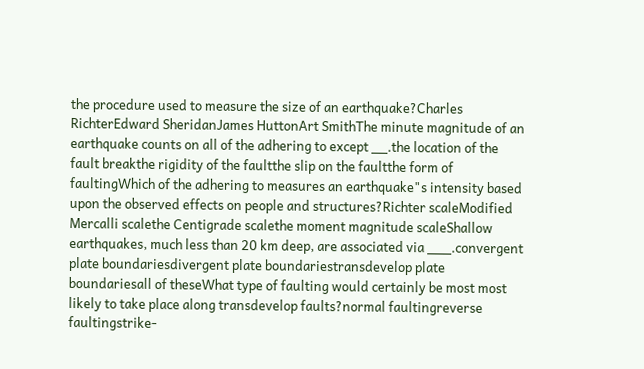the procedure used to measure the size of an earthquake?Charles RichterEdward SheridanJames HuttonArt SmithThe minute magnitude of an earthquake counts on all of the adhering to except __.the location of the fault breakthe rigidity of the faultthe slip on the faultthe form of faultingWhich of the adhering to measures an earthquake"s intensity based upon the observed effects on people and structures?Richter scaleModified Mercalli scalethe Centigrade scalethe moment magnitude scaleShallow earthquakes, much less than 20 km deep, are associated via ___.convergent plate boundariesdivergent plate boundariestransdevelop plate boundariesall of theseWhat type of faulting would certainly be most most likely to take place along transdevelop faults?normal faultingreverse faultingstrike-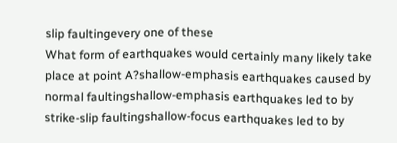slip faultingevery one of these
What form of earthquakes would certainly many likely take place at point A?shallow-emphasis earthquakes caused by normal faultingshallow-emphasis earthquakes led to by strike-slip faultingshallow-focus earthquakes led to by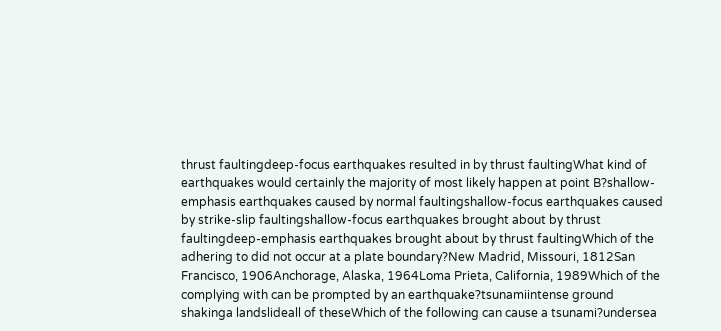thrust faultingdeep-focus earthquakes resulted in by thrust faultingWhat kind of earthquakes would certainly the majority of most likely happen at point B?shallow-emphasis earthquakes caused by normal faultingshallow-focus earthquakes caused by strike-slip faultingshallow-focus earthquakes brought about by thrust faultingdeep-emphasis earthquakes brought about by thrust faultingWhich of the adhering to did not occur at a plate boundary?New Madrid, Missouri, 1812San Francisco, 1906Anchorage, Alaska, 1964Loma Prieta, California, 1989Which of the complying with can be prompted by an earthquake?tsunamiintense ground shakinga landslideall of theseWhich of the following can cause a tsunami?undersea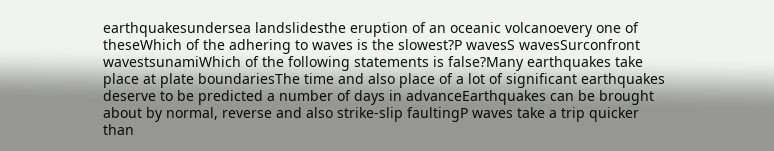earthquakesundersea landslidesthe eruption of an oceanic volcanoevery one of theseWhich of the adhering to waves is the slowest?P wavesS wavesSurconfront wavestsunamiWhich of the following statements is false?Many earthquakes take place at plate boundariesThe time and also place of a lot of significant earthquakes deserve to be predicted a number of days in advanceEarthquakes can be brought about by normal, reverse and also strike-slip faultingP waves take a trip quicker than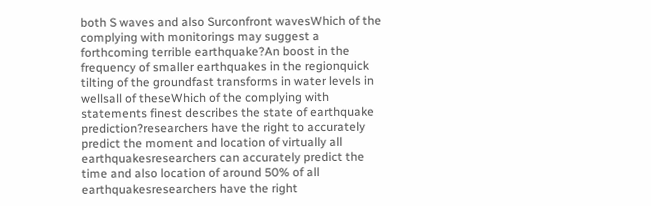both S waves and also Surconfront wavesWhich of the complying with monitorings may suggest a forthcoming terrible earthquake?An boost in the frequency of smaller earthquakes in the regionquick tilting of the groundfast transforms in water levels in wellsall of theseWhich of the complying with statements finest describes the state of earthquake prediction?researchers have the right to accurately predict the moment and location of virtually all earthquakesresearchers can accurately predict the time and also location of around 50% of all earthquakesresearchers have the right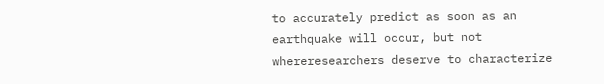to accurately predict as soon as an earthquake will occur, but not whereresearchers deserve to characterize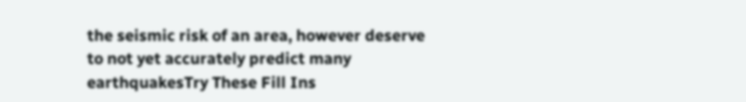the seismic risk of an area, however deserve to not yet accurately predict many earthquakesTry These Fill Ins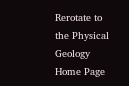Rerotate to the Physical Geology Home Page